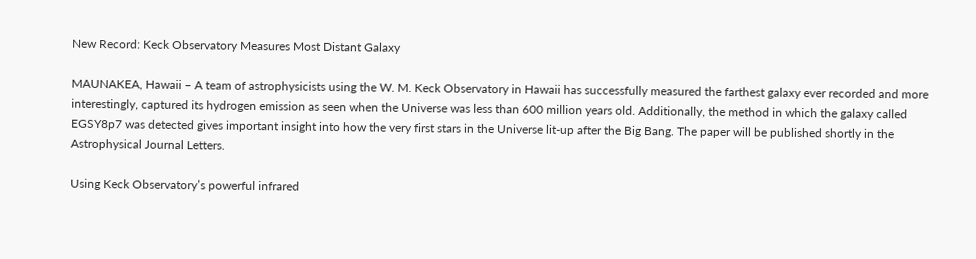New Record: Keck Observatory Measures Most Distant Galaxy

MAUNAKEA, Hawaii – A team of astrophysicists using the W. M. Keck Observatory in Hawaii has successfully measured the farthest galaxy ever recorded and more interestingly, captured its hydrogen emission as seen when the Universe was less than 600 million years old. Additionally, the method in which the galaxy called EGSY8p7 was detected gives important insight into how the very first stars in the Universe lit-up after the Big Bang. The paper will be published shortly in the Astrophysical Journal Letters.

Using Keck Observatory’s powerful infrared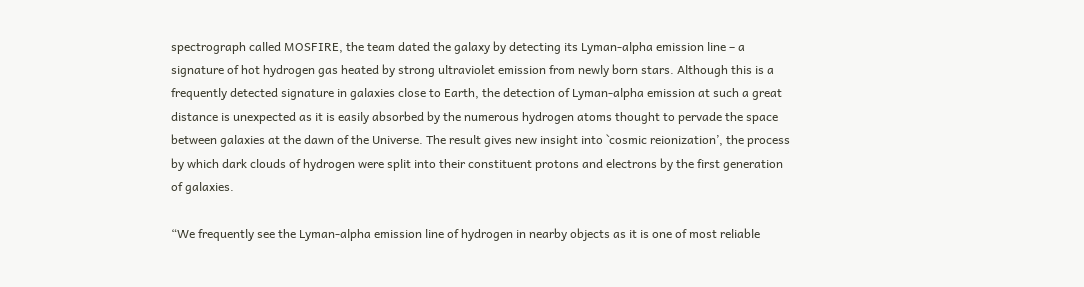spectrograph called MOSFIRE, the team dated the galaxy by detecting its Lyman-alpha emission line – a signature of hot hydrogen gas heated by strong ultraviolet emission from newly born stars. Although this is a frequently detected signature in galaxies close to Earth, the detection of Lyman-alpha emission at such a great distance is unexpected as it is easily absorbed by the numerous hydrogen atoms thought to pervade the space between galaxies at the dawn of the Universe. The result gives new insight into `cosmic reionization’, the process by which dark clouds of hydrogen were split into their constituent protons and electrons by the first generation of galaxies.

“We frequently see the Lyman-alpha emission line of hydrogen in nearby objects as it is one of most reliable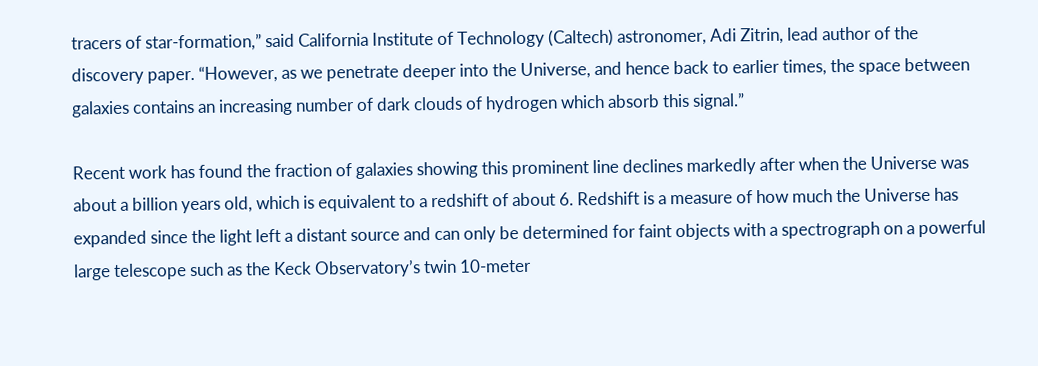tracers of star-formation,” said California Institute of Technology (Caltech) astronomer, Adi Zitrin, lead author of the discovery paper. “However, as we penetrate deeper into the Universe, and hence back to earlier times, the space between galaxies contains an increasing number of dark clouds of hydrogen which absorb this signal.”

Recent work has found the fraction of galaxies showing this prominent line declines markedly after when the Universe was about a billion years old, which is equivalent to a redshift of about 6. Redshift is a measure of how much the Universe has expanded since the light left a distant source and can only be determined for faint objects with a spectrograph on a powerful large telescope such as the Keck Observatory’s twin 10-meter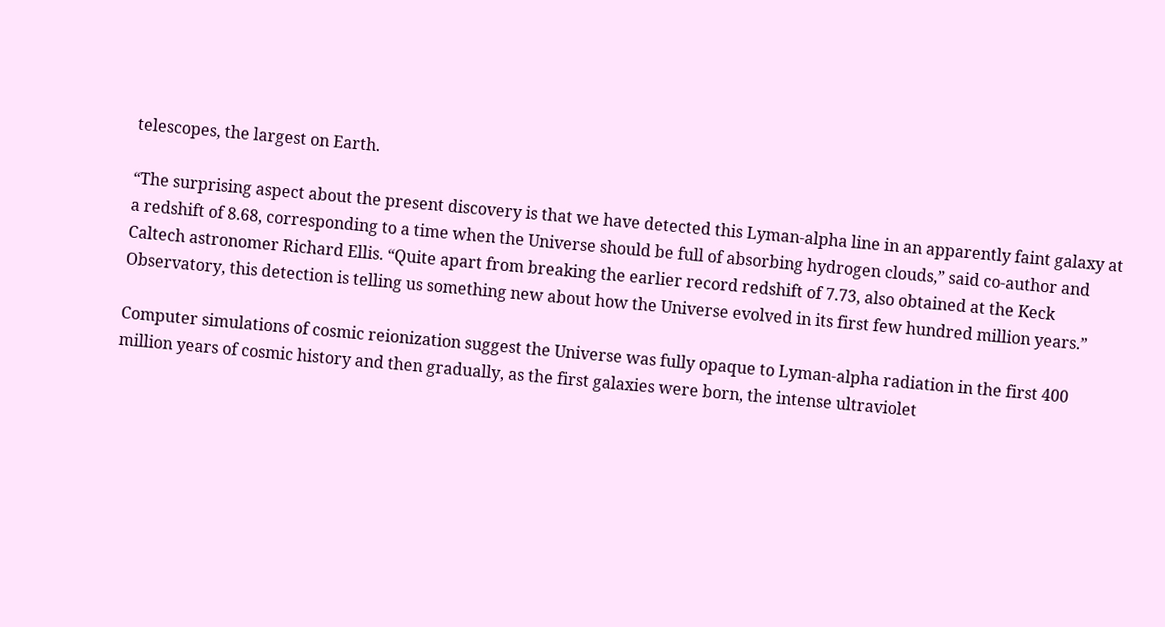telescopes, the largest on Earth.

“The surprising aspect about the present discovery is that we have detected this Lyman-alpha line in an apparently faint galaxy at a redshift of 8.68, corresponding to a time when the Universe should be full of absorbing hydrogen clouds,” said co-author and Caltech astronomer Richard Ellis. “Quite apart from breaking the earlier record redshift of 7.73, also obtained at the Keck Observatory, this detection is telling us something new about how the Universe evolved in its first few hundred million years.”

Computer simulations of cosmic reionization suggest the Universe was fully opaque to Lyman-alpha radiation in the first 400 million years of cosmic history and then gradually, as the first galaxies were born, the intense ultraviolet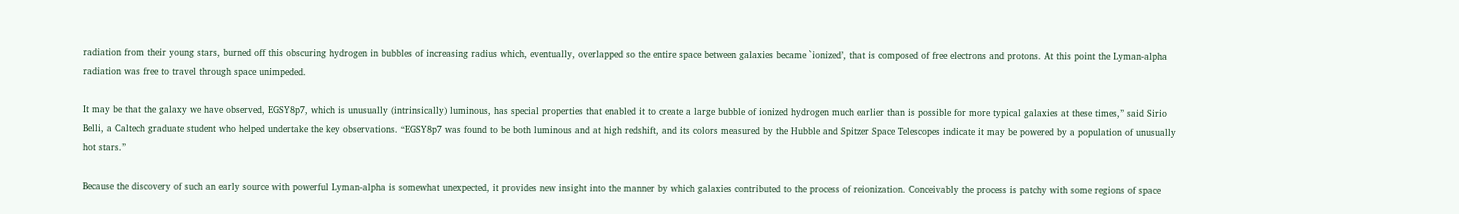radiation from their young stars, burned off this obscuring hydrogen in bubbles of increasing radius which, eventually, overlapped so the entire space between galaxies became `ionized’, that is composed of free electrons and protons. At this point the Lyman-alpha radiation was free to travel through space unimpeded.

It may be that the galaxy we have observed, EGSY8p7, which is unusually (intrinsically) luminous, has special properties that enabled it to create a large bubble of ionized hydrogen much earlier than is possible for more typical galaxies at these times,” said Sirio Belli, a Caltech graduate student who helped undertake the key observations. “EGSY8p7 was found to be both luminous and at high redshift, and its colors measured by the Hubble and Spitzer Space Telescopes indicate it may be powered by a population of unusually hot stars.”

Because the discovery of such an early source with powerful Lyman-alpha is somewhat unexpected, it provides new insight into the manner by which galaxies contributed to the process of reionization. Conceivably the process is patchy with some regions of space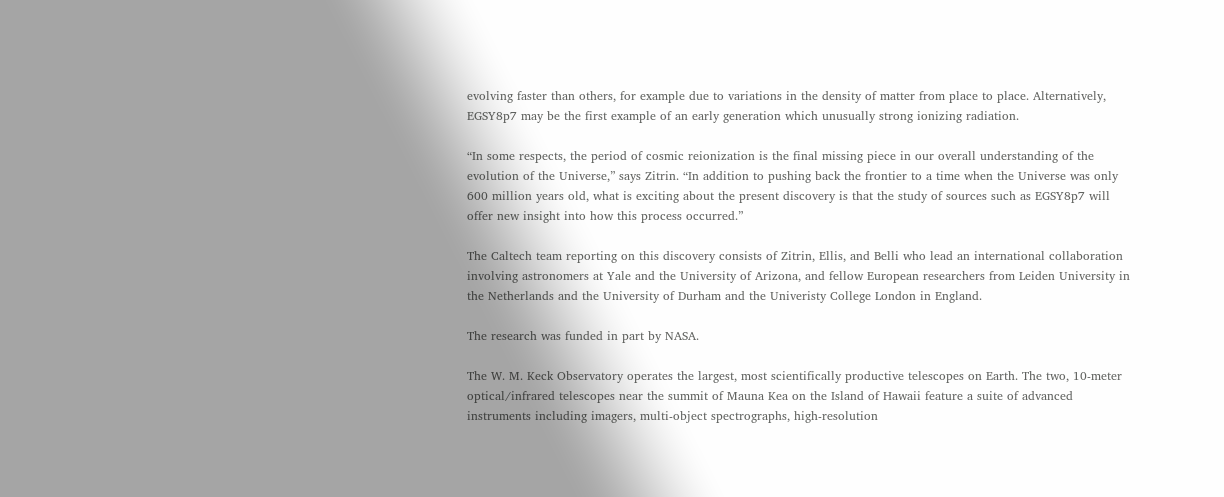evolving faster than others, for example due to variations in the density of matter from place to place. Alternatively, EGSY8p7 may be the first example of an early generation which unusually strong ionizing radiation.

“In some respects, the period of cosmic reionization is the final missing piece in our overall understanding of the evolution of the Universe,” says Zitrin. “In addition to pushing back the frontier to a time when the Universe was only 600 million years old, what is exciting about the present discovery is that the study of sources such as EGSY8p7 will offer new insight into how this process occurred.”

The Caltech team reporting on this discovery consists of Zitrin, Ellis, and Belli who lead an international collaboration involving astronomers at Yale and the University of Arizona, and fellow European researchers from Leiden University in the Netherlands and the University of Durham and the Univeristy College London in England.

The research was funded in part by NASA.

The W. M. Keck Observatory operates the largest, most scientifically productive telescopes on Earth. The two, 10-meter optical/infrared telescopes near the summit of Mauna Kea on the Island of Hawaii feature a suite of advanced instruments including imagers, multi-object spectrographs, high-resolution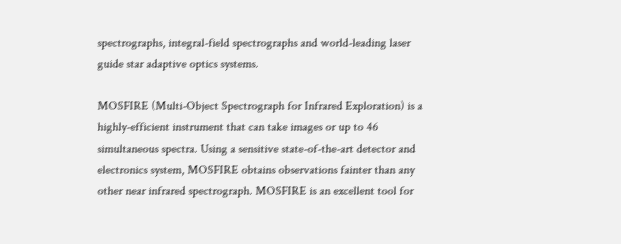spectrographs, integral-field spectrographs and world-leading laser guide star adaptive optics systems.

MOSFIRE (Multi-Object Spectrograph for Infrared Exploration) is a highly-efficient instrument that can take images or up to 46 simultaneous spectra. Using a sensitive state-of-the-art detector and electronics system, MOSFIRE obtains observations fainter than any other near infrared spectrograph. MOSFIRE is an excellent tool for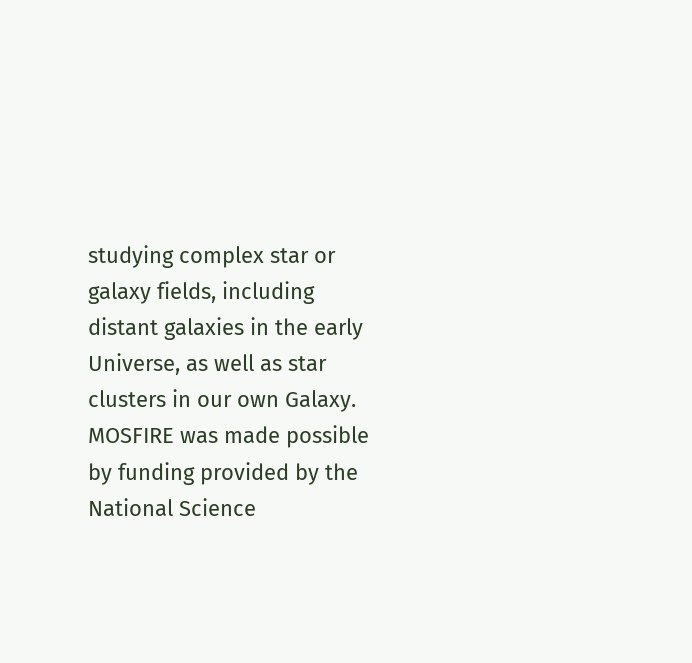studying complex star or galaxy fields, including distant galaxies in the early Universe, as well as star clusters in our own Galaxy. MOSFIRE was made possible by funding provided by the National Science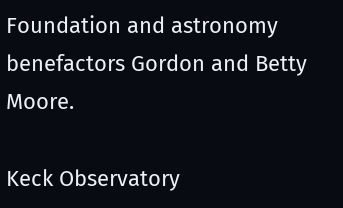Foundation and astronomy benefactors Gordon and Betty Moore.

Keck Observatory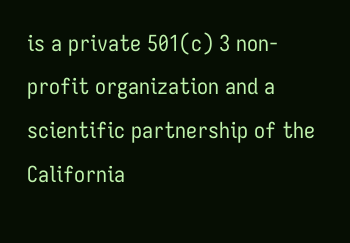is a private 501(c) 3 non-profit organization and a scientific partnership of the California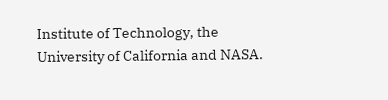Institute of Technology, the University of California and NASA.